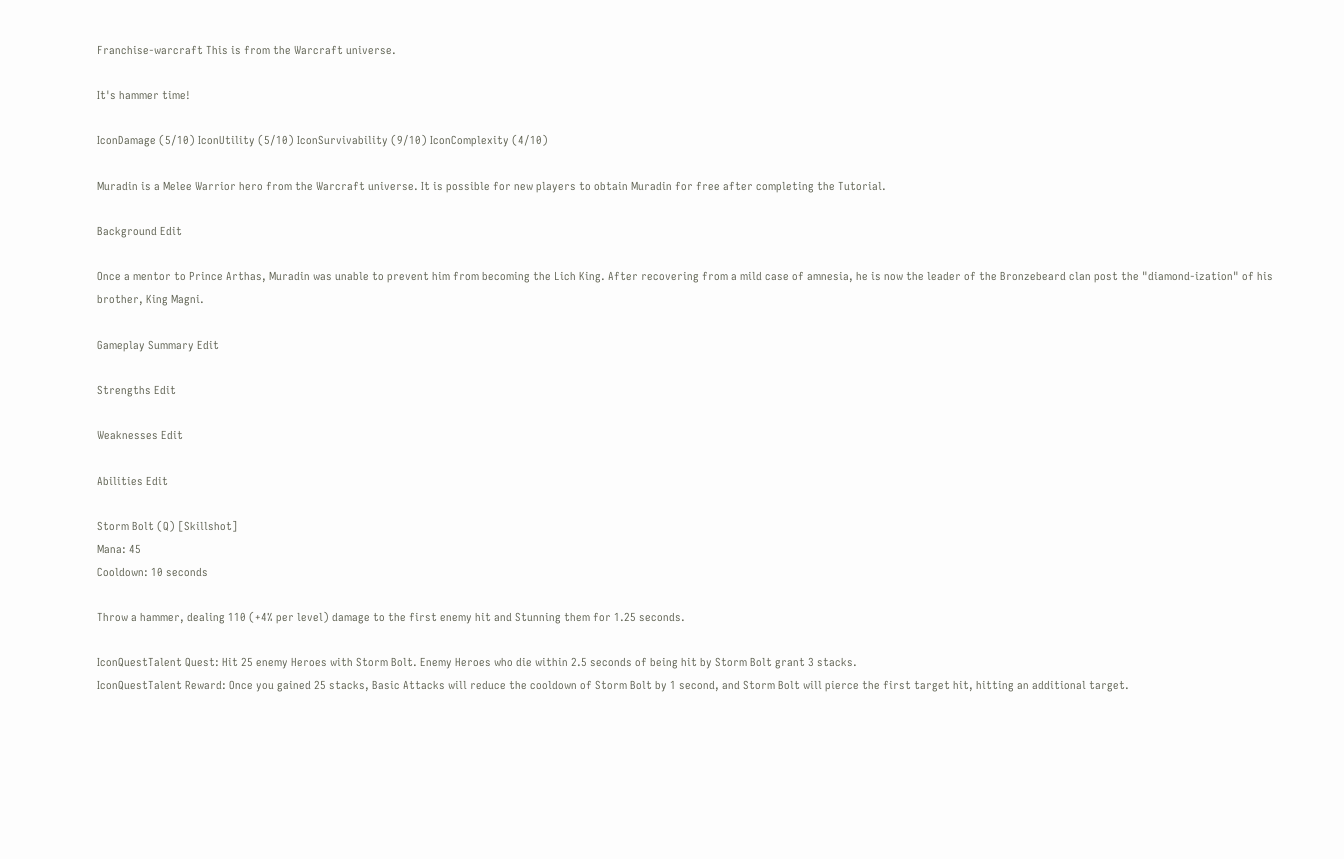Franchise-warcraft This is from the Warcraft universe.

It's hammer time!

IconDamage (5/10) IconUtility (5/10) IconSurvivability (9/10) IconComplexity (4/10)

Muradin is a Melee Warrior hero from the Warcraft universe. It is possible for new players to obtain Muradin for free after completing the Tutorial.

Background Edit

Once a mentor to Prince Arthas, Muradin was unable to prevent him from becoming the Lich King. After recovering from a mild case of amnesia, he is now the leader of the Bronzebeard clan post the "diamond-ization" of his brother, King Magni.

Gameplay Summary Edit

Strengths Edit

Weaknesses Edit

Abilities Edit

Storm Bolt (Q) [Skillshot]
Mana: 45
Cooldown: 10 seconds

Throw a hammer, dealing 110 (+4% per level) damage to the first enemy hit and Stunning them for 1.25 seconds.

IconQuestTalent Quest: Hit 25 enemy Heroes with Storm Bolt. Enemy Heroes who die within 2.5 seconds of being hit by Storm Bolt grant 3 stacks.
IconQuestTalent Reward: Once you gained 25 stacks, Basic Attacks will reduce the cooldown of Storm Bolt by 1 second, and Storm Bolt will pierce the first target hit, hitting an additional target.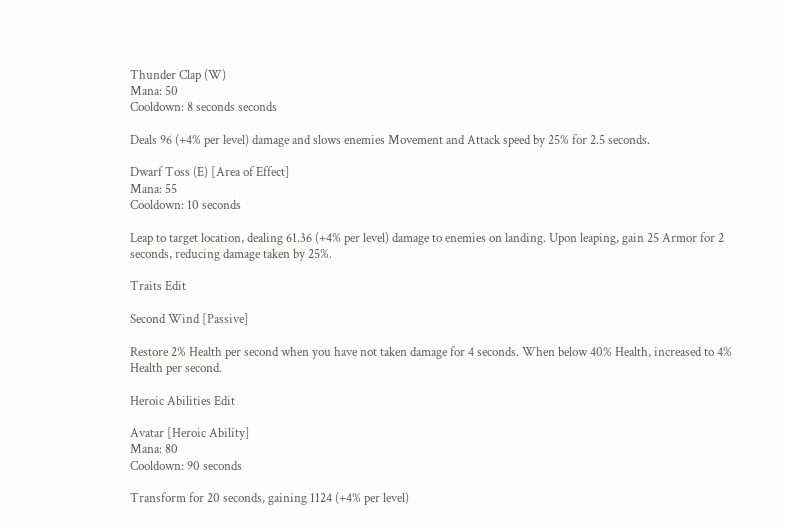Thunder Clap (W)
Mana: 50
Cooldown: 8 seconds seconds

Deals 96 (+4% per level) damage and slows enemies Movement and Attack speed by 25% for 2.5 seconds.

Dwarf Toss (E) [Area of Effect]
Mana: 55
Cooldown: 10 seconds

Leap to target location, dealing 61.36 (+4% per level) damage to enemies on landing. Upon leaping, gain 25 Armor for 2 seconds, reducing damage taken by 25%.

Traits Edit

Second Wind [Passive]

Restore 2% Health per second when you have not taken damage for 4 seconds. When below 40% Health, increased to 4% Health per second.

Heroic Abilities Edit

Avatar [Heroic Ability]
Mana: 80
Cooldown: 90 seconds

Transform for 20 seconds, gaining 1124 (+4% per level)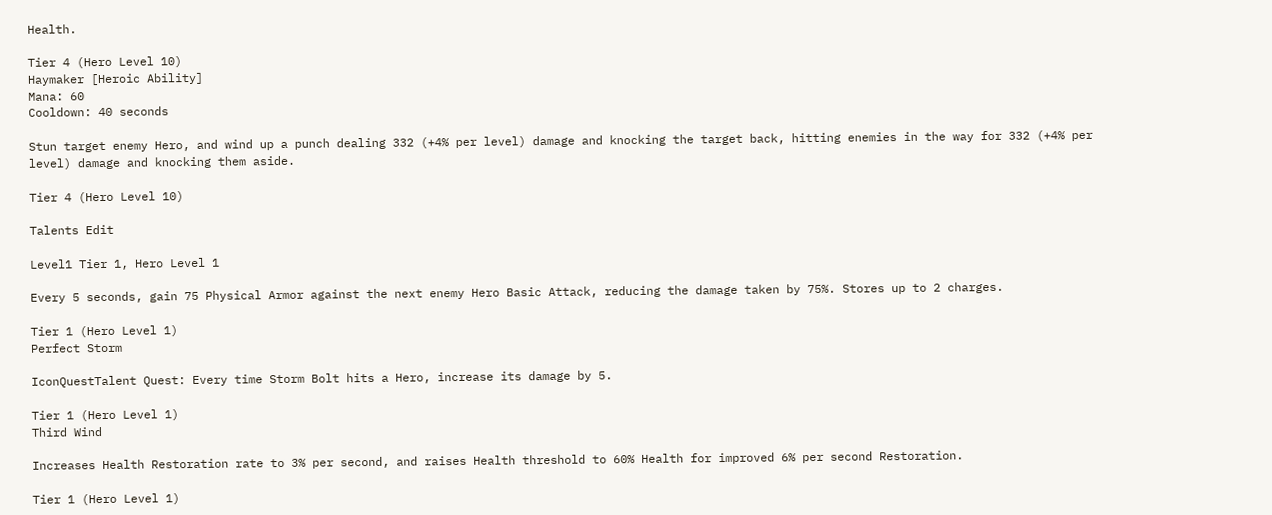Health.

Tier 4 (Hero Level 10)
Haymaker [Heroic Ability]
Mana: 60
Cooldown: 40 seconds

Stun target enemy Hero, and wind up a punch dealing 332 (+4% per level) damage and knocking the target back, hitting enemies in the way for 332 (+4% per level) damage and knocking them aside.

Tier 4 (Hero Level 10)

Talents Edit

Level1 Tier 1, Hero Level 1

Every 5 seconds, gain 75 Physical Armor against the next enemy Hero Basic Attack, reducing the damage taken by 75%. Stores up to 2 charges.

Tier 1 (Hero Level 1)
Perfect Storm

IconQuestTalent Quest: Every time Storm Bolt hits a Hero, increase its damage by 5.

Tier 1 (Hero Level 1)
Third Wind

Increases Health Restoration rate to 3% per second, and raises Health threshold to 60% Health for improved 6% per second Restoration.

Tier 1 (Hero Level 1)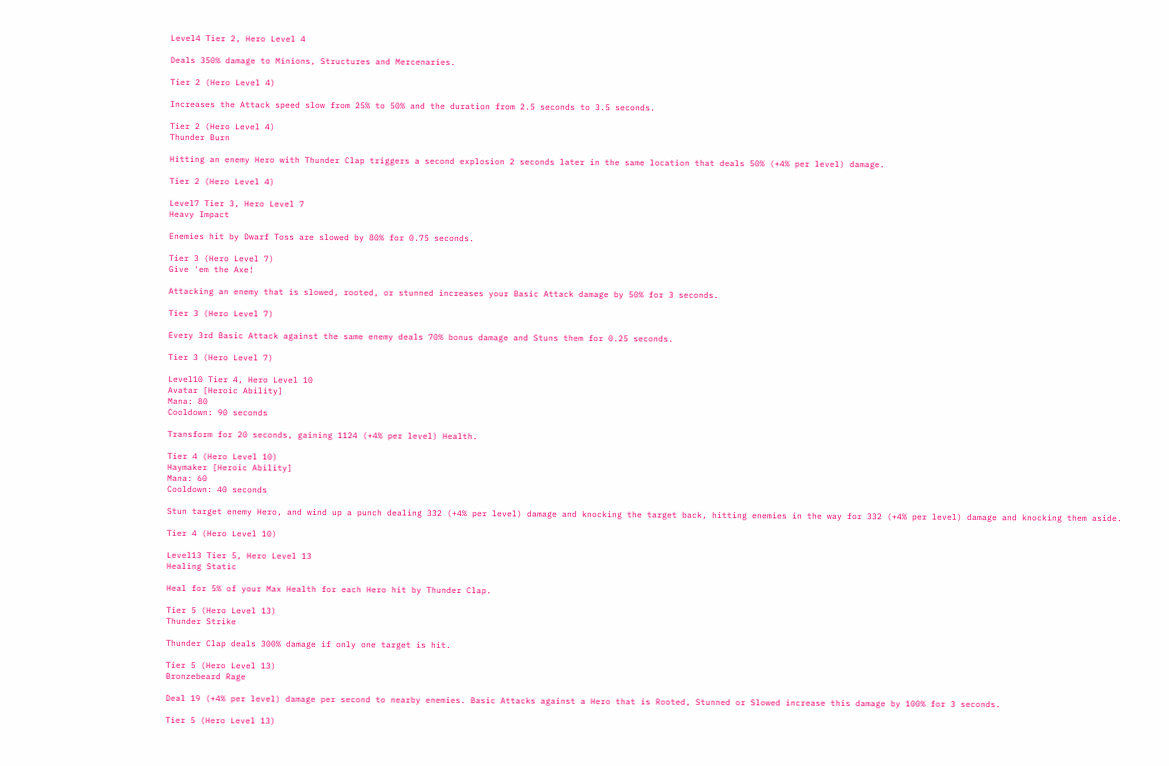Level4 Tier 2, Hero Level 4

Deals 350% damage to Minions, Structures and Mercenaries.

Tier 2 (Hero Level 4)

Increases the Attack speed slow from 25% to 50% and the duration from 2.5 seconds to 3.5 seconds.

Tier 2 (Hero Level 4)
Thunder Burn

Hitting an enemy Hero with Thunder Clap triggers a second explosion 2 seconds later in the same location that deals 50% (+4% per level) damage.

Tier 2 (Hero Level 4)

Level7 Tier 3, Hero Level 7
Heavy Impact

Enemies hit by Dwarf Toss are slowed by 80% for 0.75 seconds.

Tier 3 (Hero Level 7)
Give 'em the Axe!

Attacking an enemy that is slowed, rooted, or stunned increases your Basic Attack damage by 50% for 3 seconds.

Tier 3 (Hero Level 7)

Every 3rd Basic Attack against the same enemy deals 70% bonus damage and Stuns them for 0.25 seconds.

Tier 3 (Hero Level 7)

Level10 Tier 4, Hero Level 10
Avatar [Heroic Ability]
Mana: 80
Cooldown: 90 seconds

Transform for 20 seconds, gaining 1124 (+4% per level) Health.

Tier 4 (Hero Level 10)
Haymaker [Heroic Ability]
Mana: 60
Cooldown: 40 seconds

Stun target enemy Hero, and wind up a punch dealing 332 (+4% per level) damage and knocking the target back, hitting enemies in the way for 332 (+4% per level) damage and knocking them aside.

Tier 4 (Hero Level 10)

Level13 Tier 5, Hero Level 13
Healing Static

Heal for 5% of your Max Health for each Hero hit by Thunder Clap.

Tier 5 (Hero Level 13)
Thunder Strike

Thunder Clap deals 300% damage if only one target is hit.

Tier 5 (Hero Level 13)
Bronzebeard Rage

Deal 19 (+4% per level) damage per second to nearby enemies. Basic Attacks against a Hero that is Rooted, Stunned or Slowed increase this damage by 100% for 3 seconds.

Tier 5 (Hero Level 13)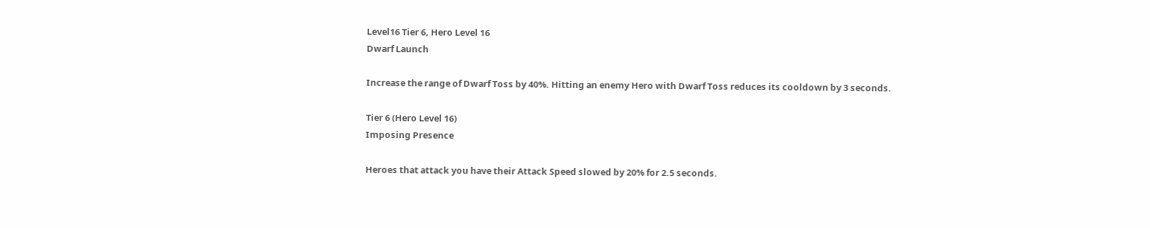Level16 Tier 6, Hero Level 16
Dwarf Launch

Increase the range of Dwarf Toss by 40%. Hitting an enemy Hero with Dwarf Toss reduces its cooldown by 3 seconds.

Tier 6 (Hero Level 16)
Imposing Presence

Heroes that attack you have their Attack Speed slowed by 20% for 2.5 seconds.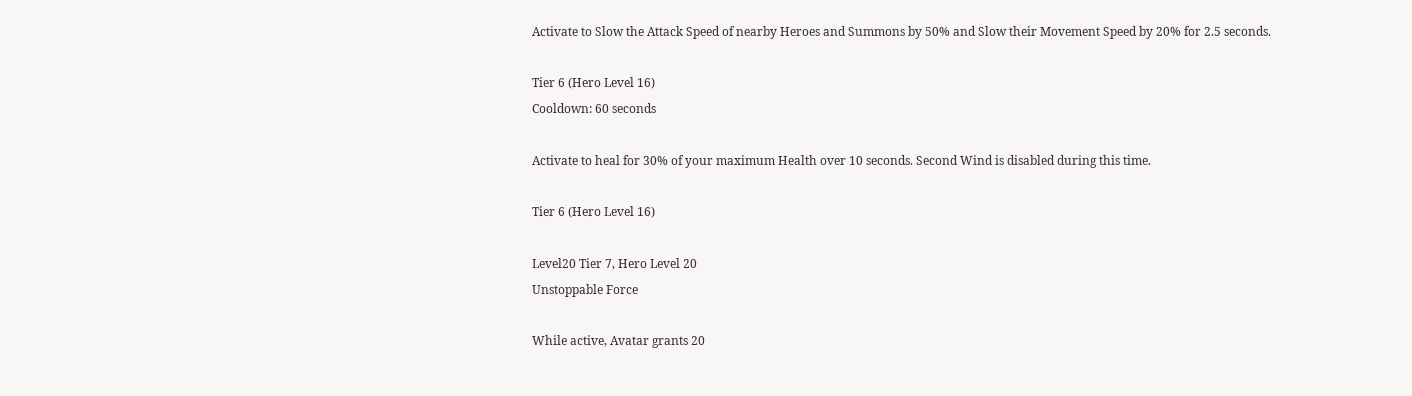Activate to Slow the Attack Speed of nearby Heroes and Summons by 50% and Slow their Movement Speed by 20% for 2.5 seconds.

Tier 6 (Hero Level 16)
Cooldown: 60 seconds

Activate to heal for 30% of your maximum Health over 10 seconds. Second Wind is disabled during this time.

Tier 6 (Hero Level 16)

Level20 Tier 7, Hero Level 20
Unstoppable Force

While active, Avatar grants 20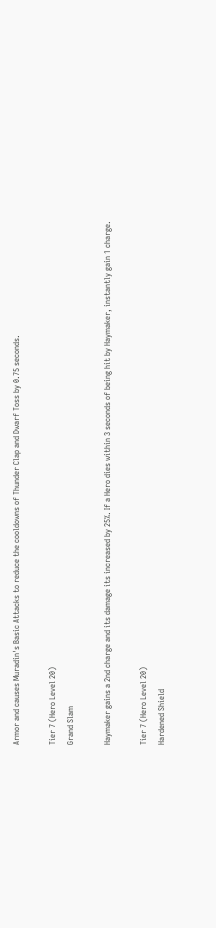Armor and causes Muradin's Basic Attacks to reduce the cooldowns of Thunder Clap and Dwarf Toss by 0.75 seconds.

Tier 7 (Hero Level 20)
Grand Slam

Haymaker gains a 2nd charge and its damage its increased by 25%. If a Hero dies within 3 seconds of being hit by Haymaker, instantly gain 1 charge.

Tier 7 (Hero Level 20)
Hardened Shield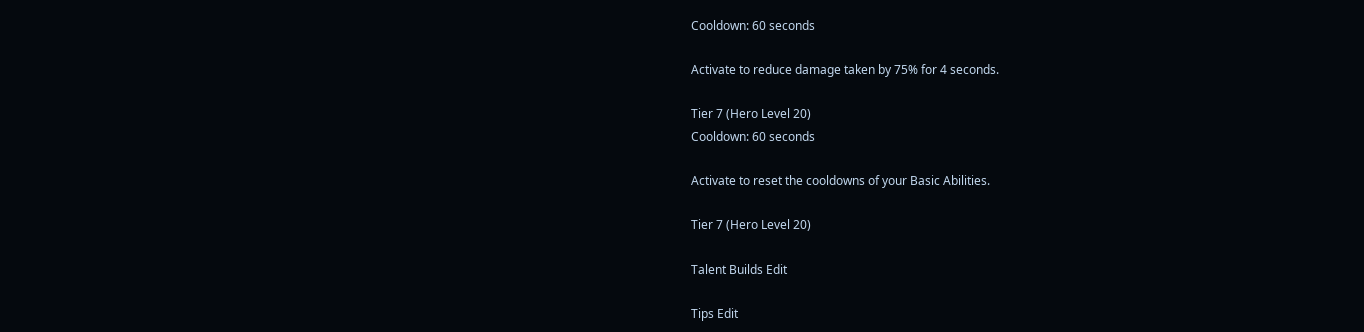Cooldown: 60 seconds

Activate to reduce damage taken by 75% for 4 seconds.

Tier 7 (Hero Level 20)
Cooldown: 60 seconds

Activate to reset the cooldowns of your Basic Abilities.

Tier 7 (Hero Level 20)

Talent Builds Edit

Tips Edit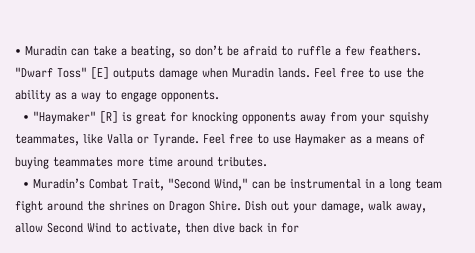• Muradin can take a beating, so don’t be afraid to ruffle a few feathers. "Dwarf Toss" [E] outputs damage when Muradin lands. Feel free to use the ability as a way to engage opponents.
  • "Haymaker" [R] is great for knocking opponents away from your squishy teammates, like Valla or Tyrande. Feel free to use Haymaker as a means of buying teammates more time around tributes.
  • Muradin’s Combat Trait, "Second Wind," can be instrumental in a long team fight around the shrines on Dragon Shire. Dish out your damage, walk away, allow Second Wind to activate, then dive back in for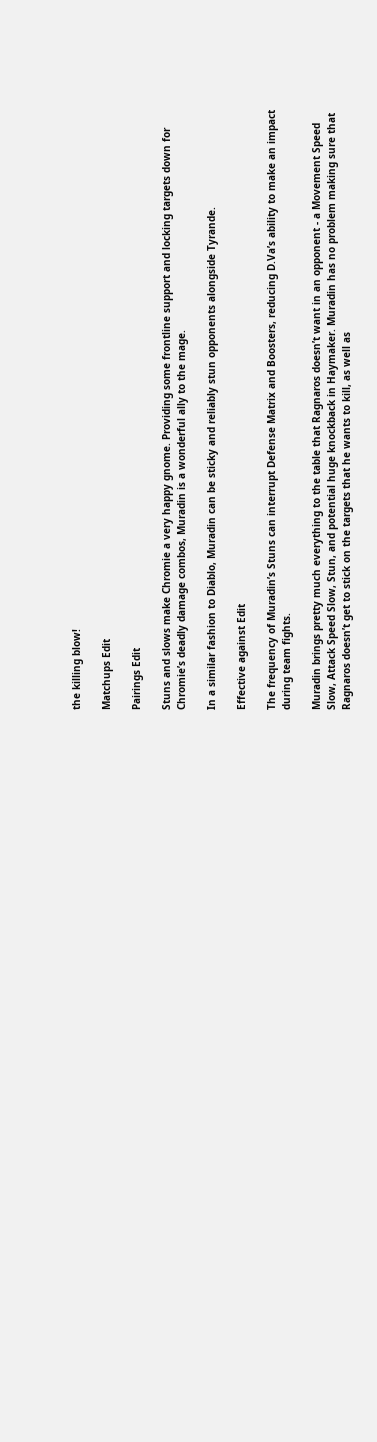the killing blow!

Matchups Edit

Pairings Edit

Stuns and slows make Chromie a very happy gnome. Providing some frontline support and locking targets down for Chromie’s deadly damage combos, Muradin is a wonderful ally to the mage.

In a similar fashion to Diablo, Muradin can be sticky and reliably stun opponents alongside Tyrande.

Effective against Edit

The frequency of Muradin’s Stuns can interrupt Defense Matrix and Boosters, reducing D.Va’s ability to make an impact during team fights.

Muradin brings pretty much everything to the table that Ragnaros doesn’t want in an opponent - a Movement Speed Slow, Attack Speed Slow, Stun, and potential huge knockback in Haymaker. Muradin has no problem making sure that Ragnaros doesn’t get to stick on the targets that he wants to kill, as well as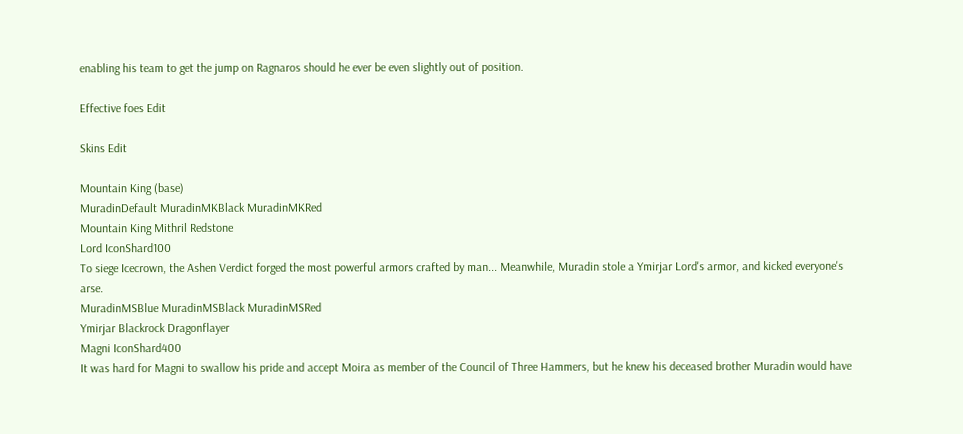enabling his team to get the jump on Ragnaros should he ever be even slightly out of position.

Effective foes Edit

Skins Edit

Mountain King (base)
MuradinDefault MuradinMKBlack MuradinMKRed
Mountain King Mithril Redstone
Lord IconShard100
To siege Icecrown, the Ashen Verdict forged the most powerful armors crafted by man... Meanwhile, Muradin stole a Ymirjar Lord's armor, and kicked everyone's arse.
MuradinMSBlue MuradinMSBlack MuradinMSRed
Ymirjar Blackrock Dragonflayer
Magni IconShard400
It was hard for Magni to swallow his pride and accept Moira as member of the Council of Three Hammers, but he knew his deceased brother Muradin would have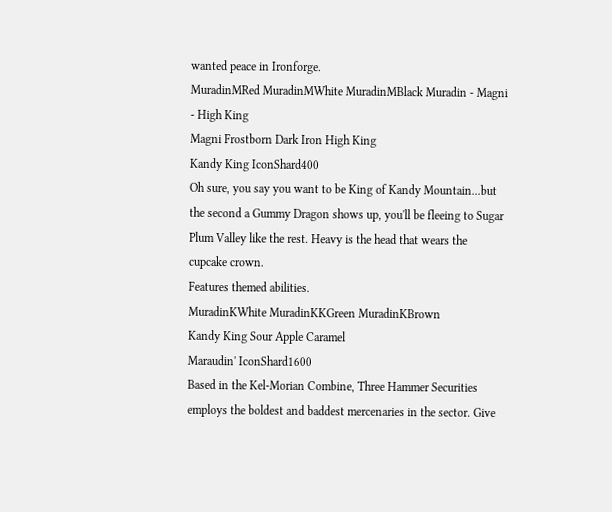wanted peace in Ironforge.
MuradinMRed MuradinMWhite MuradinMBlack Muradin - Magni - High King
Magni Frostborn Dark Iron High King
Kandy King IconShard400
Oh sure, you say you want to be King of Kandy Mountain...but the second a Gummy Dragon shows up, you'll be fleeing to Sugar Plum Valley like the rest. Heavy is the head that wears the cupcake crown.
Features themed abilities.
MuradinKWhite MuradinKKGreen MuradinKBrown
Kandy King Sour Apple Caramel
Maraudin' IconShard1600
Based in the Kel-Morian Combine, Three Hammer Securities employs the boldest and baddest mercenaries in the sector. Give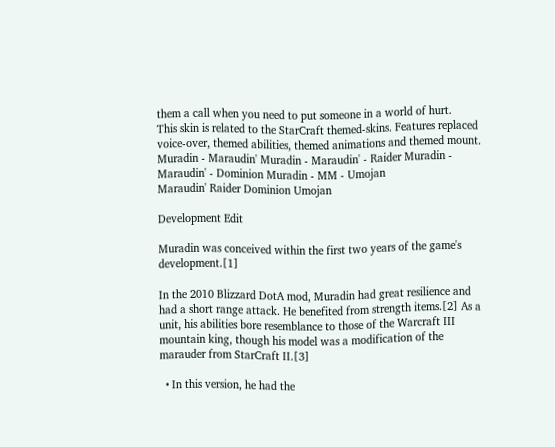them a call when you need to put someone in a world of hurt.
This skin is related to the StarCraft themed-skins. Features replaced voice-over, themed abilities, themed animations and themed mount.
Muradin - Maraudin' Muradin - Maraudin' - Raider Muradin - Maraudin' - Dominion Muradin - MM - Umojan
Maraudin' Raider Dominion Umojan

Development Edit

Muradin was conceived within the first two years of the game's development.[1]

In the 2010 Blizzard DotA mod, Muradin had great resilience and had a short range attack. He benefited from strength items.[2] As a unit, his abilities bore resemblance to those of the Warcraft III mountain king, though his model was a modification of the marauder from StarCraft II.[3]

  • In this version, he had the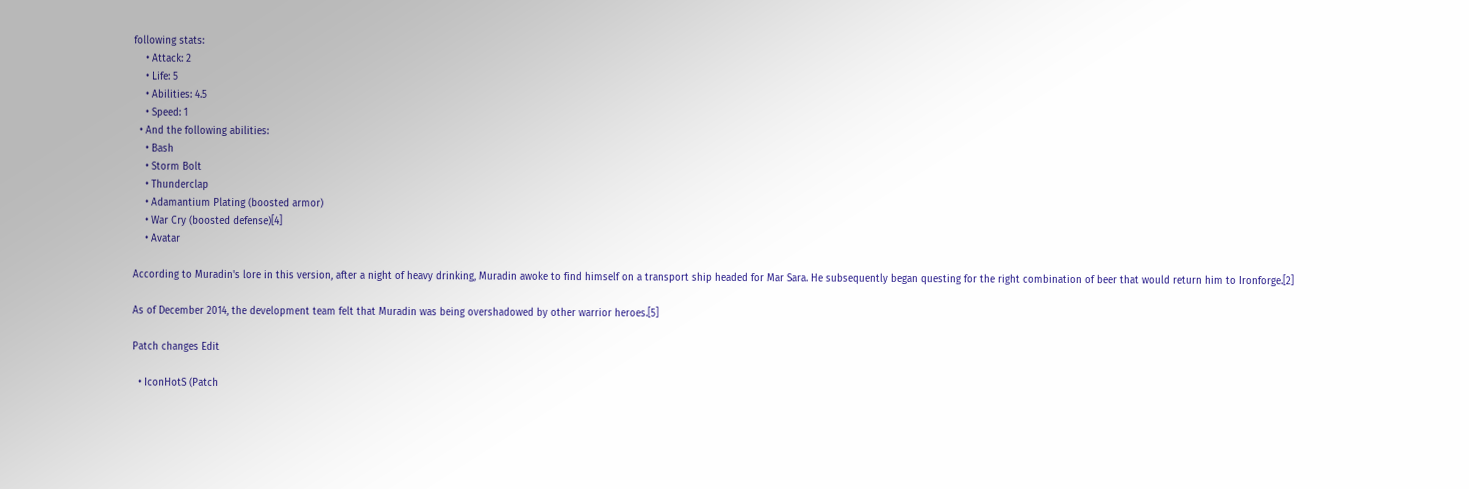following stats:
    • Attack: 2
    • Life: 5
    • Abilities: 4.5
    • Speed: 1
  • And the following abilities:
    • Bash
    • Storm Bolt
    • Thunderclap
    • Adamantium Plating (boosted armor)
    • War Cry (boosted defense)[4]
    • Avatar

According to Muradin's lore in this version, after a night of heavy drinking, Muradin awoke to find himself on a transport ship headed for Mar Sara. He subsequently began questing for the right combination of beer that would return him to Ironforge.[2]

As of December 2014, the development team felt that Muradin was being overshadowed by other warrior heroes.[5]

Patch changes Edit

  • IconHotS (Patch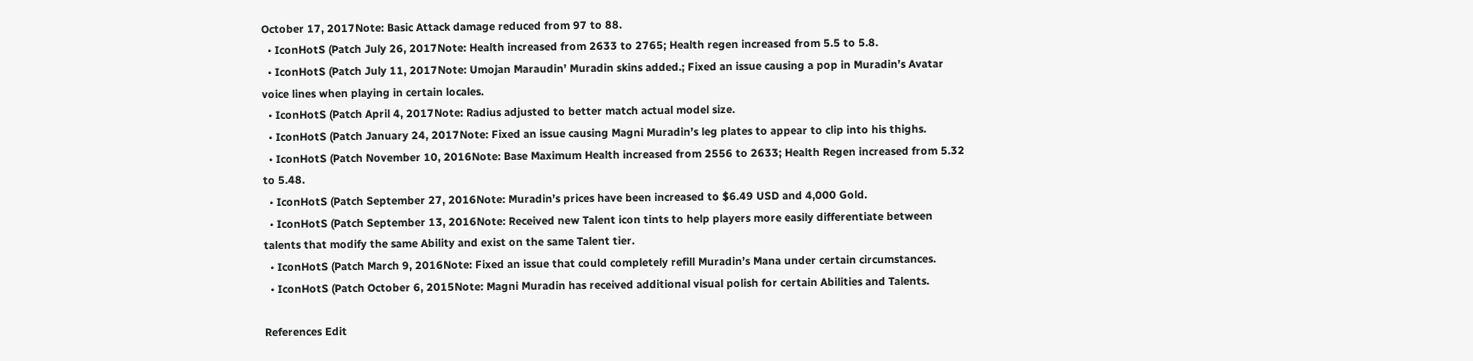October 17, 2017Note: Basic Attack damage reduced from 97 to 88.
  • IconHotS (Patch July 26, 2017Note: Health increased from 2633 to 2765; Health regen increased from 5.5 to 5.8.
  • IconHotS (Patch July 11, 2017Note: Umojan Maraudin’ Muradin skins added.; Fixed an issue causing a pop in Muradin’s Avatar voice lines when playing in certain locales.
  • IconHotS (Patch April 4, 2017Note: Radius adjusted to better match actual model size.
  • IconHotS (Patch January 24, 2017Note: Fixed an issue causing Magni Muradin’s leg plates to appear to clip into his thighs.
  • IconHotS (Patch November 10, 2016Note: Base Maximum Health increased from 2556 to 2633; Health Regen increased from 5.32 to 5.48.
  • IconHotS (Patch September 27, 2016Note: Muradin’s prices have been increased to $6.49 USD and 4,000 Gold.
  • IconHotS (Patch September 13, 2016Note: Received new Talent icon tints to help players more easily differentiate between talents that modify the same Ability and exist on the same Talent tier.
  • IconHotS (Patch March 9, 2016Note: Fixed an issue that could completely refill Muradin’s Mana under certain circumstances.
  • IconHotS (Patch October 6, 2015Note: Magni Muradin has received additional visual polish for certain Abilities and Talents.

References Edit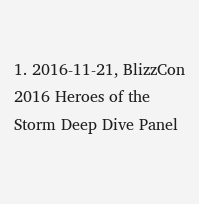1. 2016-11-21, BlizzCon 2016 Heroes of the Storm Deep Dive Panel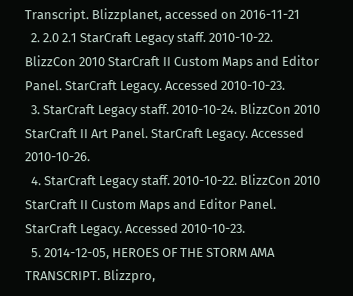Transcript. Blizzplanet, accessed on 2016-11-21
  2. 2.0 2.1 StarCraft Legacy staff. 2010-10-22. BlizzCon 2010 StarCraft II Custom Maps and Editor Panel. StarCraft Legacy. Accessed 2010-10-23.
  3. StarCraft Legacy staff. 2010-10-24. BlizzCon 2010 StarCraft II Art Panel. StarCraft Legacy. Accessed 2010-10-26.
  4. StarCraft Legacy staff. 2010-10-22. BlizzCon 2010 StarCraft II Custom Maps and Editor Panel. StarCraft Legacy. Accessed 2010-10-23.
  5. 2014-12-05, HEROES OF THE STORM AMA TRANSCRIPT. Blizzpro,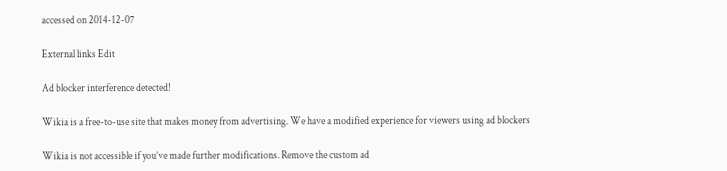accessed on 2014-12-07

External links Edit

Ad blocker interference detected!

Wikia is a free-to-use site that makes money from advertising. We have a modified experience for viewers using ad blockers

Wikia is not accessible if you’ve made further modifications. Remove the custom ad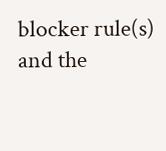blocker rule(s) and the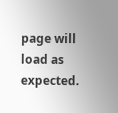page will load as expected.